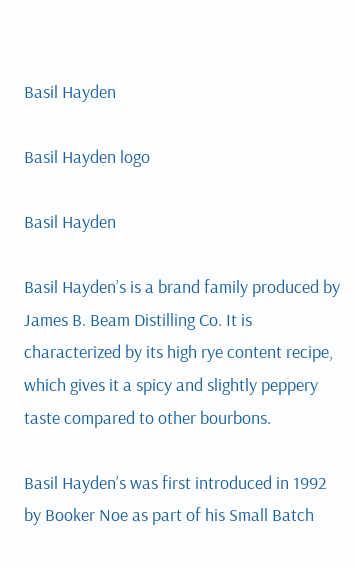Basil Hayden

Basil Hayden logo

Basil Hayden

Basil Hayden’s is a brand family produced by James B. Beam Distilling Co. It is characterized by its high rye content recipe, which gives it a spicy and slightly peppery taste compared to other bourbons.

Basil Hayden’s was first introduced in 1992 by Booker Noe as part of his Small Batch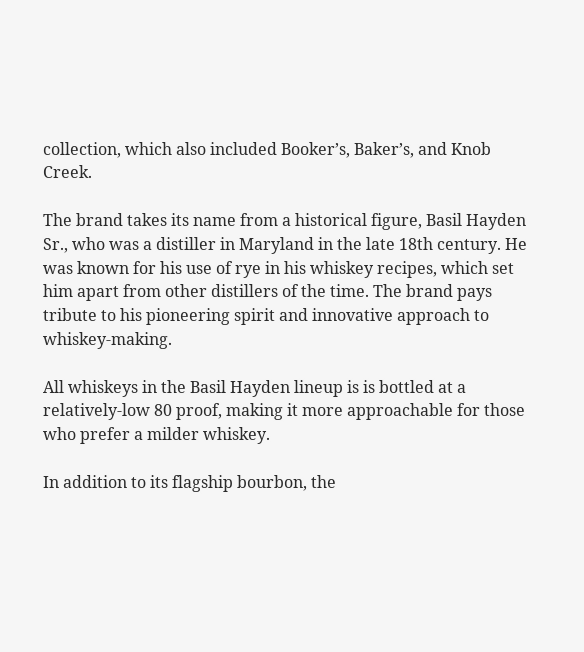collection, which also included Booker’s, Baker’s, and Knob Creek.

The brand takes its name from a historical figure, Basil Hayden Sr., who was a distiller in Maryland in the late 18th century. He was known for his use of rye in his whiskey recipes, which set him apart from other distillers of the time. The brand pays tribute to his pioneering spirit and innovative approach to whiskey-making.

All whiskeys in the Basil Hayden lineup is is bottled at a relatively-low 80 proof, making it more approachable for those who prefer a milder whiskey.

In addition to its flagship bourbon, the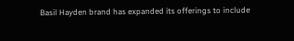Basil Hayden brand has expanded its offerings to include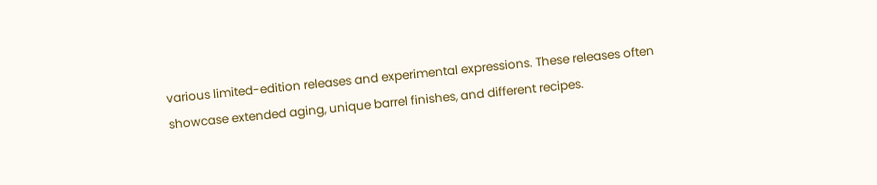various limited-edition releases and experimental expressions. These releases often showcase extended aging, unique barrel finishes, and different recipes.